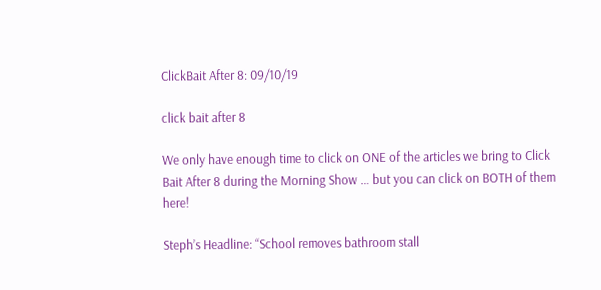ClickBait After 8: 09/10/19

click bait after 8

We only have enough time to click on ONE of the articles we bring to Click Bait After 8 during the Morning Show … but you can click on BOTH of them here!

Steph’s Headline: “School removes bathroom stall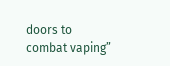doors to combat vaping”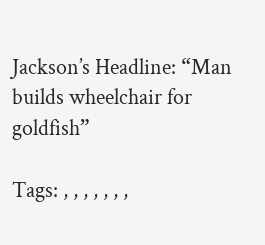Jackson’s Headline: “Man builds wheelchair for goldfish”

Tags: , , , , , , ,